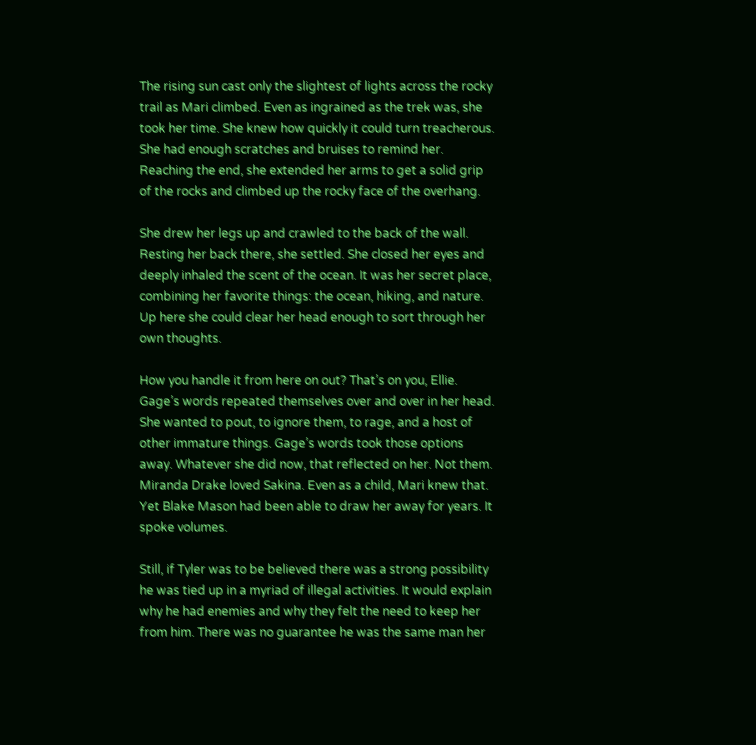The rising sun cast only the slightest of lights across the rocky trail as Mari climbed. Even as ingrained as the trek was, she took her time. She knew how quickly it could turn treacherous. She had enough scratches and bruises to remind her. Reaching the end, she extended her arms to get a solid grip of the rocks and climbed up the rocky face of the overhang.

She drew her legs up and crawled to the back of the wall. Resting her back there, she settled. She closed her eyes and deeply inhaled the scent of the ocean. It was her secret place, combining her favorite things: the ocean, hiking, and nature. Up here she could clear her head enough to sort through her own thoughts.

How you handle it from here on out? That’s on you, Ellie. Gage’s words repeated themselves over and over in her head. She wanted to pout, to ignore them, to rage, and a host of other immature things. Gage’s words took those options away. Whatever she did now, that reflected on her. Not them. Miranda Drake loved Sakina. Even as a child, Mari knew that. Yet Blake Mason had been able to draw her away for years. It spoke volumes.

Still, if Tyler was to be believed there was a strong possibility he was tied up in a myriad of illegal activities. It would explain why he had enemies and why they felt the need to keep her from him. There was no guarantee he was the same man her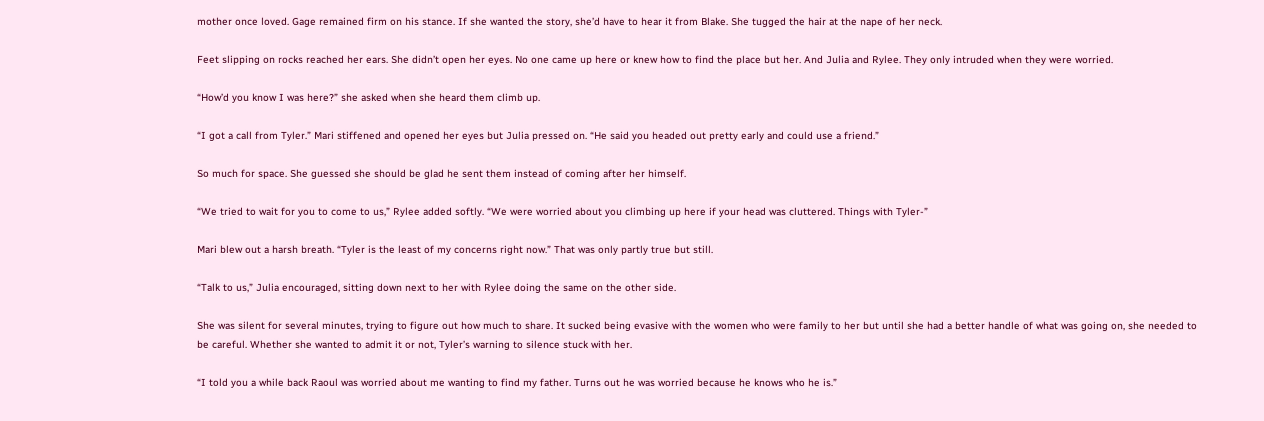mother once loved. Gage remained firm on his stance. If she wanted the story, she’d have to hear it from Blake. She tugged the hair at the nape of her neck.

Feet slipping on rocks reached her ears. She didn’t open her eyes. No one came up here or knew how to find the place but her. And Julia and Rylee. They only intruded when they were worried.

“How’d you know I was here?” she asked when she heard them climb up.

“I got a call from Tyler.” Mari stiffened and opened her eyes but Julia pressed on. “He said you headed out pretty early and could use a friend.”

So much for space. She guessed she should be glad he sent them instead of coming after her himself.

“We tried to wait for you to come to us,” Rylee added softly. “We were worried about you climbing up here if your head was cluttered. Things with Tyler-”

Mari blew out a harsh breath. “Tyler is the least of my concerns right now.” That was only partly true but still.

“Talk to us,” Julia encouraged, sitting down next to her with Rylee doing the same on the other side.

She was silent for several minutes, trying to figure out how much to share. It sucked being evasive with the women who were family to her but until she had a better handle of what was going on, she needed to be careful. Whether she wanted to admit it or not, Tyler’s warning to silence stuck with her.

“I told you a while back Raoul was worried about me wanting to find my father. Turns out he was worried because he knows who he is.”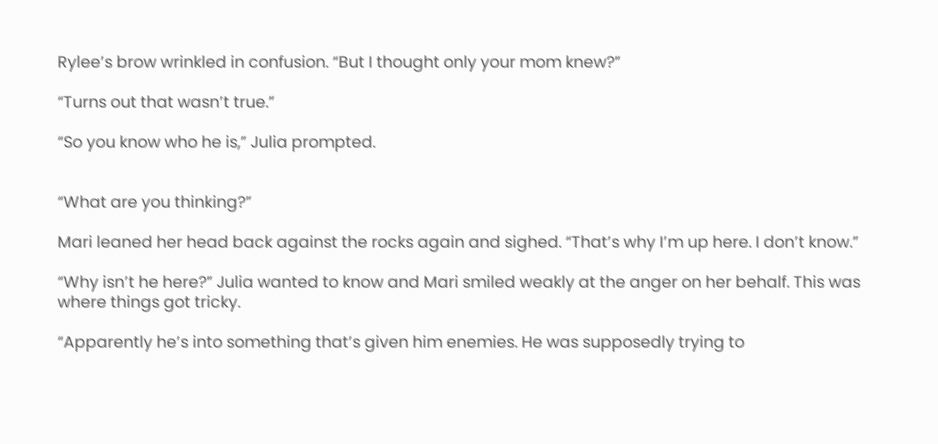Rylee’s brow wrinkled in confusion. “But I thought only your mom knew?”

“Turns out that wasn’t true.”

“So you know who he is,” Julia prompted.


“What are you thinking?”

Mari leaned her head back against the rocks again and sighed. “That’s why I’m up here. I don’t know.”

“Why isn’t he here?” Julia wanted to know and Mari smiled weakly at the anger on her behalf. This was where things got tricky.

“Apparently he’s into something that’s given him enemies. He was supposedly trying to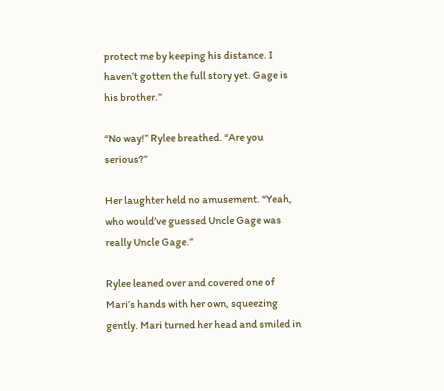protect me by keeping his distance. I haven’t gotten the full story yet. Gage is his brother.”

“No way!” Rylee breathed. “Are you serious?”

Her laughter held no amusement. “Yeah, who would’ve guessed Uncle Gage was really Uncle Gage.”

Rylee leaned over and covered one of Mari’s hands with her own, squeezing gently. Mari turned her head and smiled in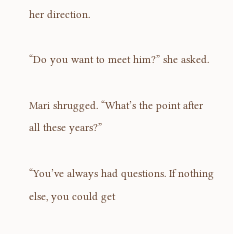her direction.

“Do you want to meet him?” she asked.

Mari shrugged. “What’s the point after all these years?”

“You’ve always had questions. If nothing else, you could get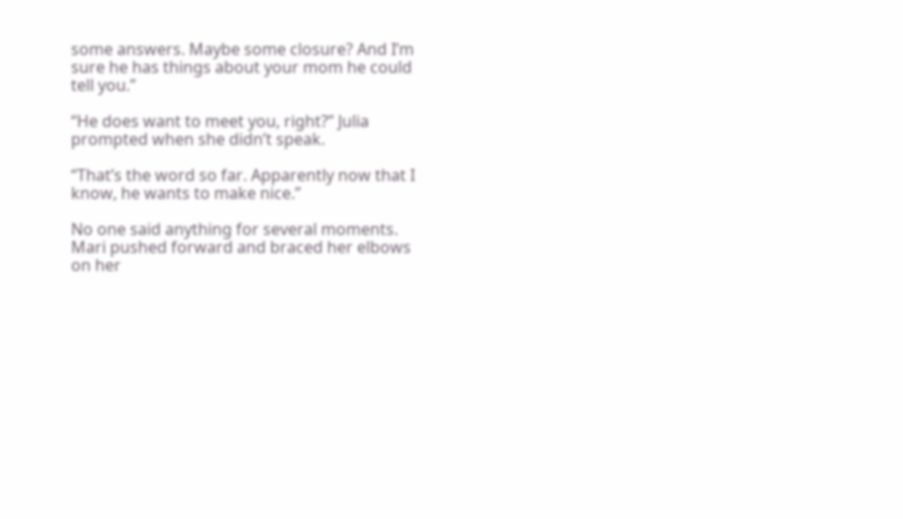some answers. Maybe some closure? And I’m sure he has things about your mom he could tell you.”

“He does want to meet you, right?” Julia prompted when she didn’t speak.

“That’s the word so far. Apparently now that I know, he wants to make nice.”

No one said anything for several moments. Mari pushed forward and braced her elbows on her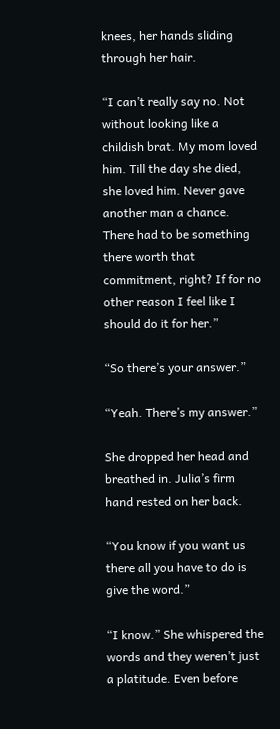knees, her hands sliding through her hair.

“I can’t really say no. Not without looking like a childish brat. My mom loved him. Till the day she died, she loved him. Never gave another man a chance. There had to be something there worth that commitment, right? If for no other reason I feel like I should do it for her.”

“So there’s your answer.”

“Yeah. There’s my answer.”

She dropped her head and breathed in. Julia’s firm hand rested on her back.

“You know if you want us there all you have to do is give the word.”

“I know.” She whispered the words and they weren’t just a platitude. Even before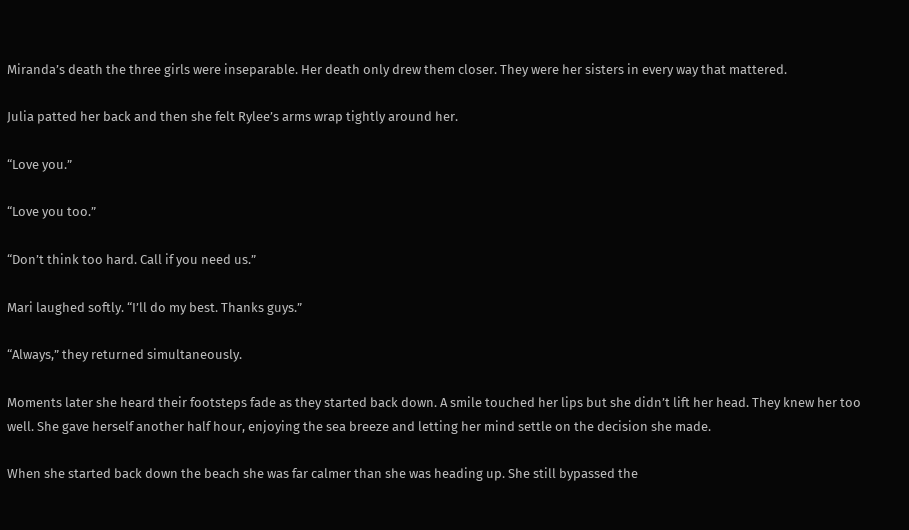Miranda’s death the three girls were inseparable. Her death only drew them closer. They were her sisters in every way that mattered.

Julia patted her back and then she felt Rylee’s arms wrap tightly around her.

“Love you.”

“Love you too.”

“Don’t think too hard. Call if you need us.”

Mari laughed softly. “I’ll do my best. Thanks guys.”

“Always,” they returned simultaneously.

Moments later she heard their footsteps fade as they started back down. A smile touched her lips but she didn’t lift her head. They knew her too well. She gave herself another half hour, enjoying the sea breeze and letting her mind settle on the decision she made.

When she started back down the beach she was far calmer than she was heading up. She still bypassed the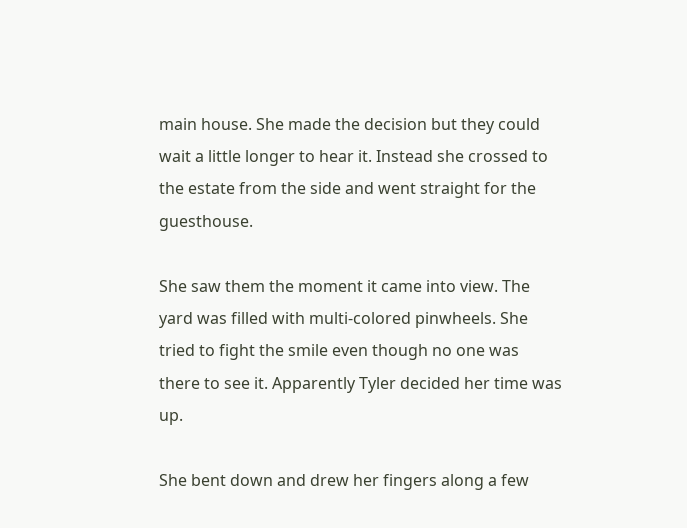main house. She made the decision but they could wait a little longer to hear it. Instead she crossed to the estate from the side and went straight for the guesthouse.

She saw them the moment it came into view. The yard was filled with multi-colored pinwheels. She tried to fight the smile even though no one was there to see it. Apparently Tyler decided her time was up.

She bent down and drew her fingers along a few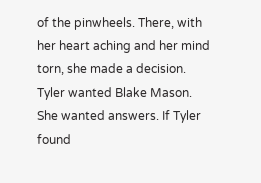of the pinwheels. There, with her heart aching and her mind torn, she made a decision. Tyler wanted Blake Mason. She wanted answers. If Tyler found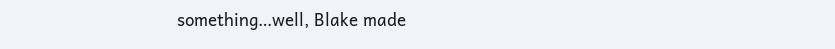something…well, Blake made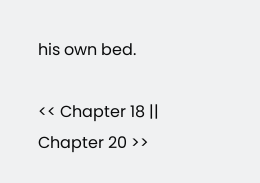his own bed.

<< Chapter 18 || Chapter 20 >>